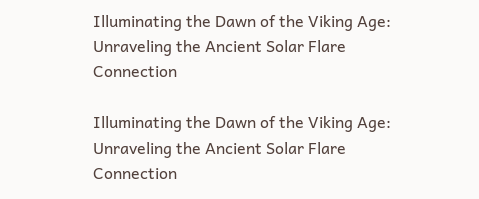Illuminating the Dawn of the Viking Age: Unraveling the Ancient Solar Flare Connection

Illuminating the Dawn of the Viking Age: Unraveling the Ancient Solar Flare Connection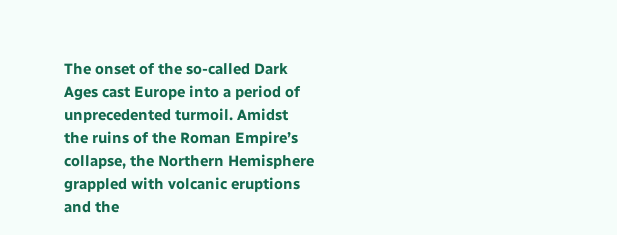The onset of the so-called Dark Ages cast Europe into a period of unprecedented turmoil. Amidst the ruins of the Roman Empire’s collapse, the Northern Hemisphere grappled with volcanic eruptions and the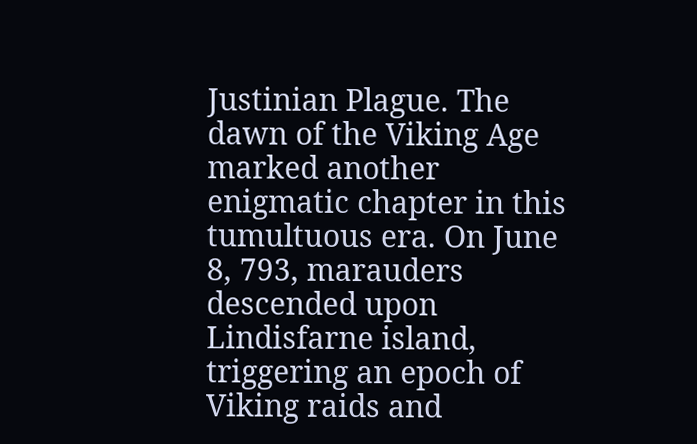Justinian Plague. The dawn of the Viking Age marked another enigmatic chapter in this tumultuous era. On June 8, 793, marauders descended upon Lindisfarne island, triggering an epoch of Viking raids and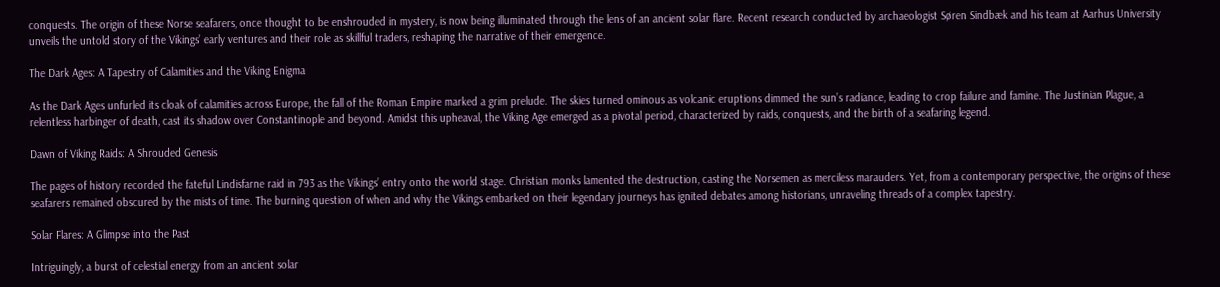conquests. The origin of these Norse seafarers, once thought to be enshrouded in mystery, is now being illuminated through the lens of an ancient solar flare. Recent research conducted by archaeologist Søren Sindbæk and his team at Aarhus University unveils the untold story of the Vikings’ early ventures and their role as skillful traders, reshaping the narrative of their emergence.

The Dark Ages: A Tapestry of Calamities and the Viking Enigma

As the Dark Ages unfurled its cloak of calamities across Europe, the fall of the Roman Empire marked a grim prelude. The skies turned ominous as volcanic eruptions dimmed the sun’s radiance, leading to crop failure and famine. The Justinian Plague, a relentless harbinger of death, cast its shadow over Constantinople and beyond. Amidst this upheaval, the Viking Age emerged as a pivotal period, characterized by raids, conquests, and the birth of a seafaring legend.

Dawn of Viking Raids: A Shrouded Genesis

The pages of history recorded the fateful Lindisfarne raid in 793 as the Vikings’ entry onto the world stage. Christian monks lamented the destruction, casting the Norsemen as merciless marauders. Yet, from a contemporary perspective, the origins of these seafarers remained obscured by the mists of time. The burning question of when and why the Vikings embarked on their legendary journeys has ignited debates among historians, unraveling threads of a complex tapestry.

Solar Flares: A Glimpse into the Past

Intriguingly, a burst of celestial energy from an ancient solar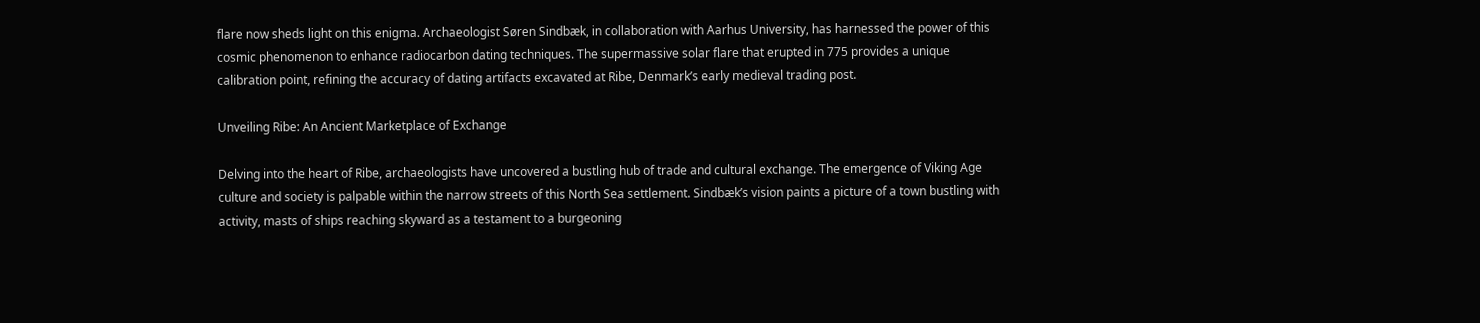flare now sheds light on this enigma. Archaeologist Søren Sindbæk, in collaboration with Aarhus University, has harnessed the power of this cosmic phenomenon to enhance radiocarbon dating techniques. The supermassive solar flare that erupted in 775 provides a unique calibration point, refining the accuracy of dating artifacts excavated at Ribe, Denmark’s early medieval trading post.

Unveiling Ribe: An Ancient Marketplace of Exchange

Delving into the heart of Ribe, archaeologists have uncovered a bustling hub of trade and cultural exchange. The emergence of Viking Age culture and society is palpable within the narrow streets of this North Sea settlement. Sindbæk’s vision paints a picture of a town bustling with activity, masts of ships reaching skyward as a testament to a burgeoning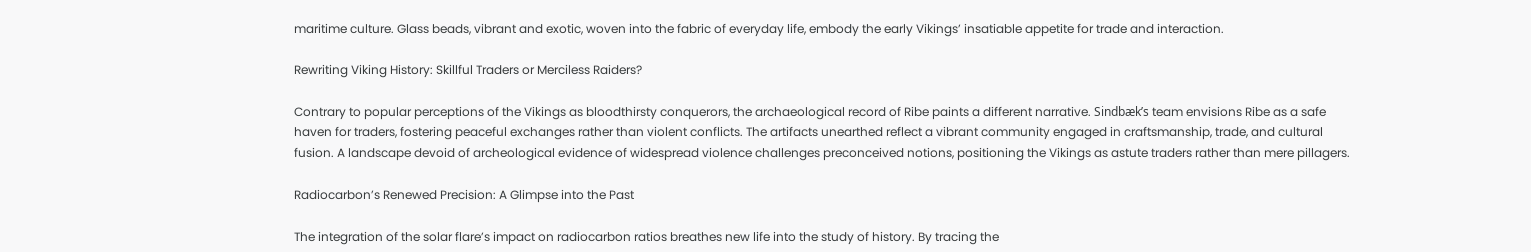maritime culture. Glass beads, vibrant and exotic, woven into the fabric of everyday life, embody the early Vikings’ insatiable appetite for trade and interaction.

Rewriting Viking History: Skillful Traders or Merciless Raiders?

Contrary to popular perceptions of the Vikings as bloodthirsty conquerors, the archaeological record of Ribe paints a different narrative. Sindbæk’s team envisions Ribe as a safe haven for traders, fostering peaceful exchanges rather than violent conflicts. The artifacts unearthed reflect a vibrant community engaged in craftsmanship, trade, and cultural fusion. A landscape devoid of archeological evidence of widespread violence challenges preconceived notions, positioning the Vikings as astute traders rather than mere pillagers.

Radiocarbon’s Renewed Precision: A Glimpse into the Past

The integration of the solar flare’s impact on radiocarbon ratios breathes new life into the study of history. By tracing the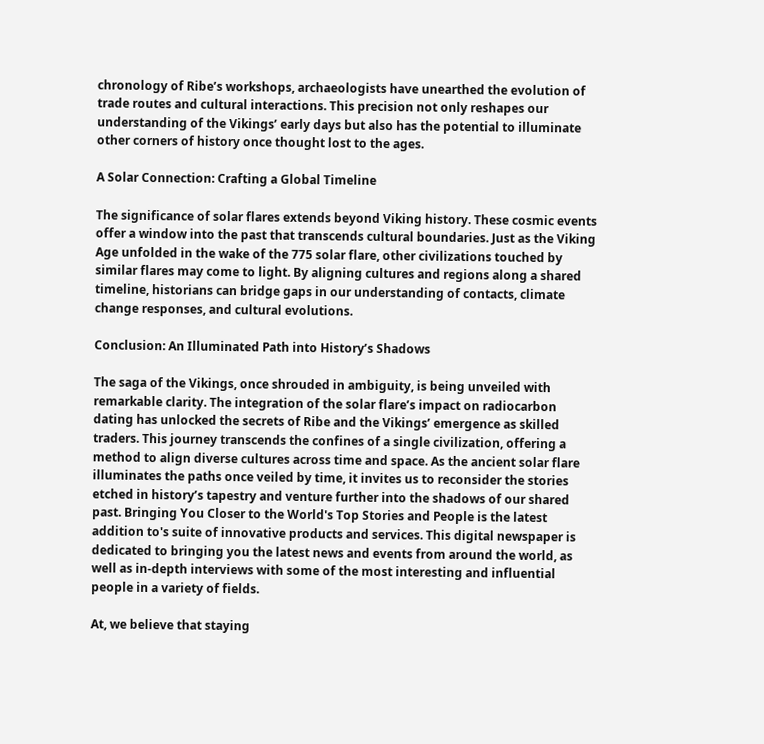chronology of Ribe’s workshops, archaeologists have unearthed the evolution of trade routes and cultural interactions. This precision not only reshapes our understanding of the Vikings’ early days but also has the potential to illuminate other corners of history once thought lost to the ages.

A Solar Connection: Crafting a Global Timeline

The significance of solar flares extends beyond Viking history. These cosmic events offer a window into the past that transcends cultural boundaries. Just as the Viking Age unfolded in the wake of the 775 solar flare, other civilizations touched by similar flares may come to light. By aligning cultures and regions along a shared timeline, historians can bridge gaps in our understanding of contacts, climate change responses, and cultural evolutions.

Conclusion: An Illuminated Path into History’s Shadows

The saga of the Vikings, once shrouded in ambiguity, is being unveiled with remarkable clarity. The integration of the solar flare’s impact on radiocarbon dating has unlocked the secrets of Ribe and the Vikings’ emergence as skilled traders. This journey transcends the confines of a single civilization, offering a method to align diverse cultures across time and space. As the ancient solar flare illuminates the paths once veiled by time, it invites us to reconsider the stories etched in history’s tapestry and venture further into the shadows of our shared past. Bringing You Closer to the World's Top Stories and People is the latest addition to's suite of innovative products and services. This digital newspaper is dedicated to bringing you the latest news and events from around the world, as well as in-depth interviews with some of the most interesting and influential people in a variety of fields.

At, we believe that staying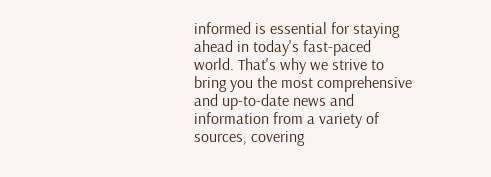informed is essential for staying ahead in today's fast-paced world. That's why we strive to bring you the most comprehensive and up-to-date news and information from a variety of sources, covering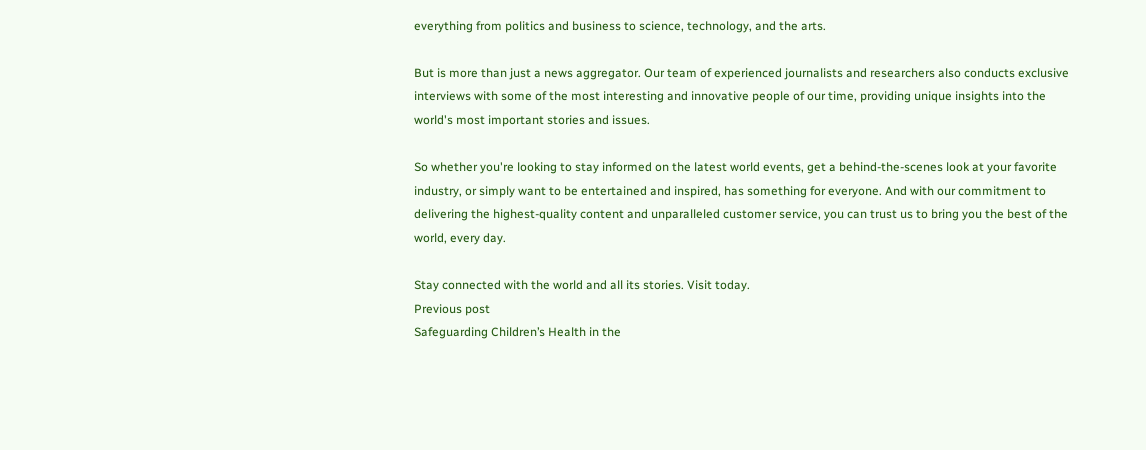everything from politics and business to science, technology, and the arts.

But is more than just a news aggregator. Our team of experienced journalists and researchers also conducts exclusive interviews with some of the most interesting and innovative people of our time, providing unique insights into the world's most important stories and issues.

So whether you're looking to stay informed on the latest world events, get a behind-the-scenes look at your favorite industry, or simply want to be entertained and inspired, has something for everyone. And with our commitment to delivering the highest-quality content and unparalleled customer service, you can trust us to bring you the best of the world, every day.

Stay connected with the world and all its stories. Visit today.
Previous post
Safeguarding Children’s Health in the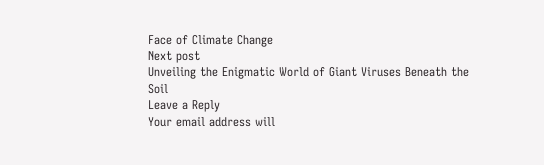Face of Climate Change
Next post
Unveiling the Enigmatic World of Giant Viruses Beneath the Soil
Leave a Reply
Your email address will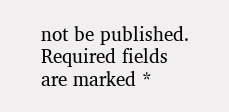not be published. Required fields are marked *